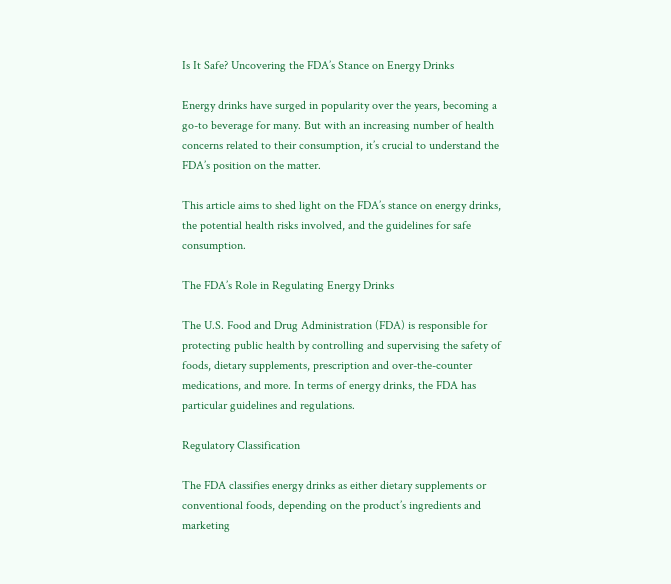Is It Safe? Uncovering the FDA’s Stance on Energy Drinks

Energy drinks have surged in popularity over the years, becoming a go-to beverage for many. But with an increasing number of health concerns related to their consumption, it’s crucial to understand the FDA’s position on the matter.

This article aims to shed light on the FDA’s stance on energy drinks, the potential health risks involved, and the guidelines for safe consumption.

The FDA’s Role in Regulating Energy Drinks

The U.S. Food and Drug Administration (FDA) is responsible for protecting public health by controlling and supervising the safety of foods, dietary supplements, prescription and over-the-counter medications, and more. In terms of energy drinks, the FDA has particular guidelines and regulations.

Regulatory Classification

The FDA classifies energy drinks as either dietary supplements or conventional foods, depending on the product’s ingredients and marketing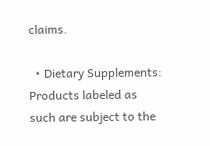claims.

  • Dietary Supplements: Products labeled as such are subject to the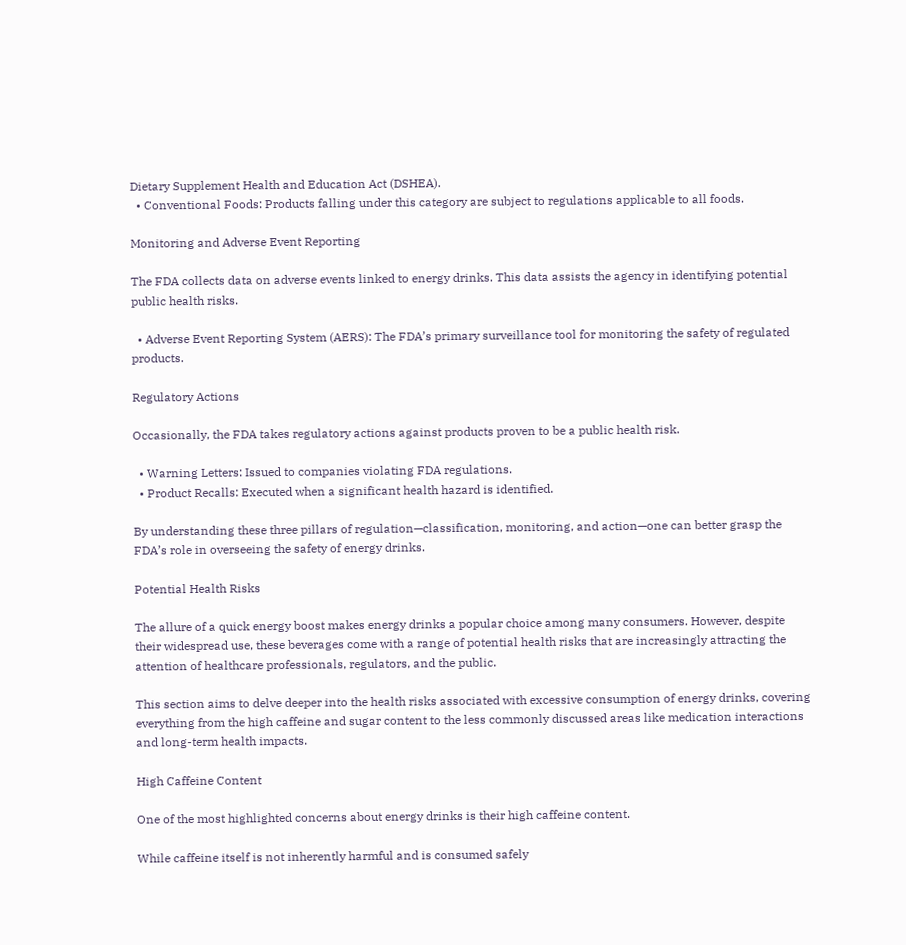Dietary Supplement Health and Education Act (DSHEA).
  • Conventional Foods: Products falling under this category are subject to regulations applicable to all foods.

Monitoring and Adverse Event Reporting

The FDA collects data on adverse events linked to energy drinks. This data assists the agency in identifying potential public health risks.

  • Adverse Event Reporting System (AERS): The FDA’s primary surveillance tool for monitoring the safety of regulated products.

Regulatory Actions

Occasionally, the FDA takes regulatory actions against products proven to be a public health risk.

  • Warning Letters: Issued to companies violating FDA regulations.
  • Product Recalls: Executed when a significant health hazard is identified.

By understanding these three pillars of regulation—classification, monitoring, and action—one can better grasp the FDA’s role in overseeing the safety of energy drinks.

Potential Health Risks

The allure of a quick energy boost makes energy drinks a popular choice among many consumers. However, despite their widespread use, these beverages come with a range of potential health risks that are increasingly attracting the attention of healthcare professionals, regulators, and the public.

This section aims to delve deeper into the health risks associated with excessive consumption of energy drinks, covering everything from the high caffeine and sugar content to the less commonly discussed areas like medication interactions and long-term health impacts.

High Caffeine Content

One of the most highlighted concerns about energy drinks is their high caffeine content.

While caffeine itself is not inherently harmful and is consumed safely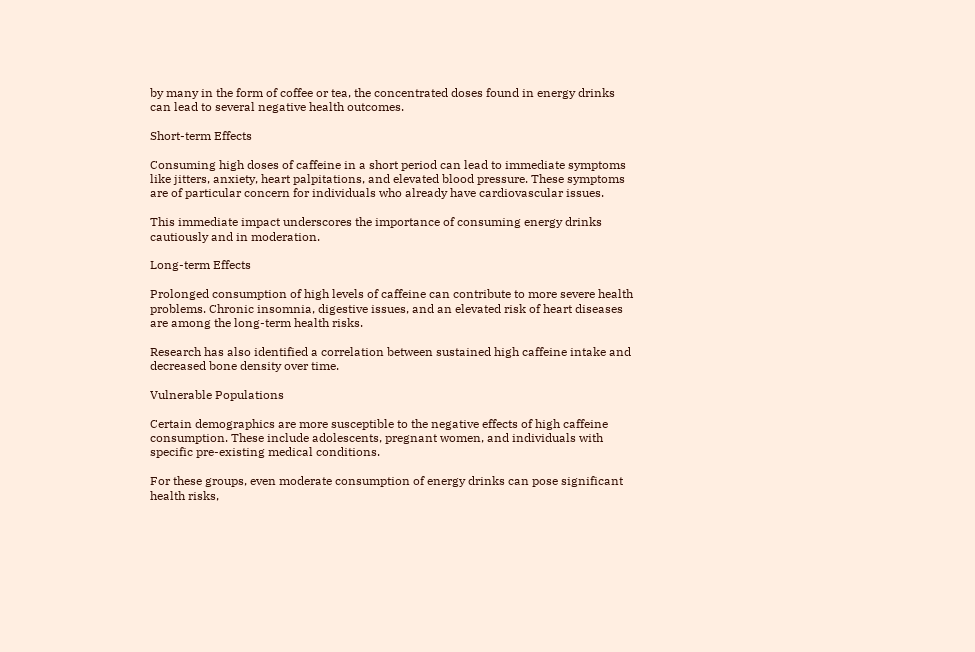by many in the form of coffee or tea, the concentrated doses found in energy drinks can lead to several negative health outcomes.

Short-term Effects

Consuming high doses of caffeine in a short period can lead to immediate symptoms like jitters, anxiety, heart palpitations, and elevated blood pressure. These symptoms are of particular concern for individuals who already have cardiovascular issues.

This immediate impact underscores the importance of consuming energy drinks cautiously and in moderation.

Long-term Effects

Prolonged consumption of high levels of caffeine can contribute to more severe health problems. Chronic insomnia, digestive issues, and an elevated risk of heart diseases are among the long-term health risks.

Research has also identified a correlation between sustained high caffeine intake and decreased bone density over time.

Vulnerable Populations

Certain demographics are more susceptible to the negative effects of high caffeine consumption. These include adolescents, pregnant women, and individuals with specific pre-existing medical conditions.

For these groups, even moderate consumption of energy drinks can pose significant health risks,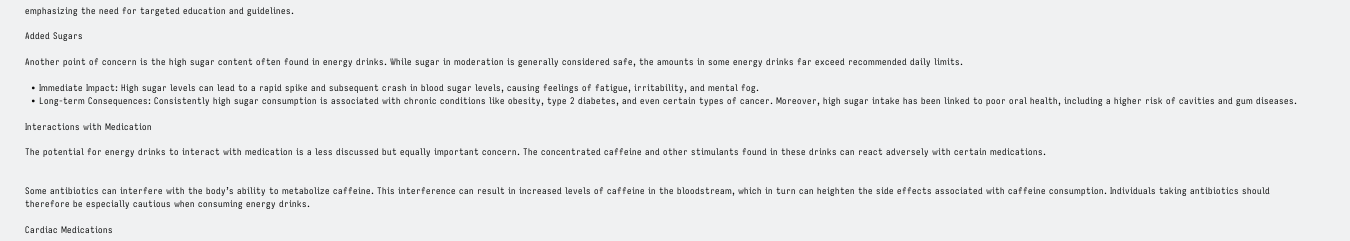emphasizing the need for targeted education and guidelines.

Added Sugars

Another point of concern is the high sugar content often found in energy drinks. While sugar in moderation is generally considered safe, the amounts in some energy drinks far exceed recommended daily limits.

  • Immediate Impact: High sugar levels can lead to a rapid spike and subsequent crash in blood sugar levels, causing feelings of fatigue, irritability, and mental fog.
  • Long-term Consequences: Consistently high sugar consumption is associated with chronic conditions like obesity, type 2 diabetes, and even certain types of cancer. Moreover, high sugar intake has been linked to poor oral health, including a higher risk of cavities and gum diseases.

Interactions with Medication

The potential for energy drinks to interact with medication is a less discussed but equally important concern. The concentrated caffeine and other stimulants found in these drinks can react adversely with certain medications.


Some antibiotics can interfere with the body’s ability to metabolize caffeine. This interference can result in increased levels of caffeine in the bloodstream, which in turn can heighten the side effects associated with caffeine consumption. Individuals taking antibiotics should therefore be especially cautious when consuming energy drinks.

Cardiac Medications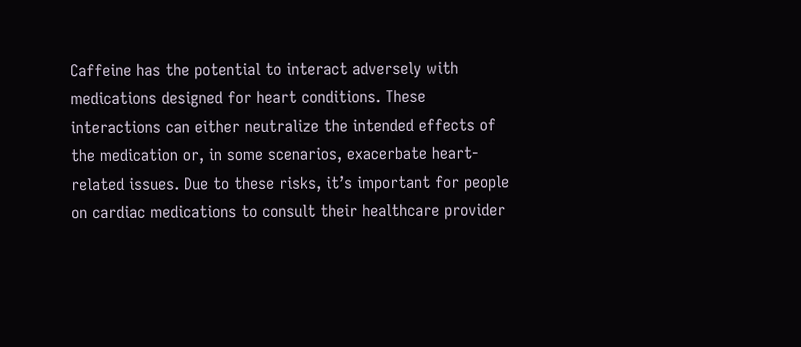Caffeine has the potential to interact adversely with medications designed for heart conditions. These interactions can either neutralize the intended effects of the medication or, in some scenarios, exacerbate heart-related issues. Due to these risks, it’s important for people on cardiac medications to consult their healthcare provider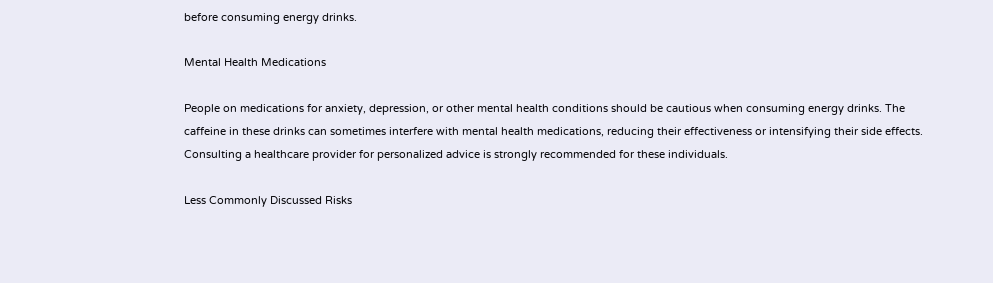before consuming energy drinks.

Mental Health Medications

People on medications for anxiety, depression, or other mental health conditions should be cautious when consuming energy drinks. The caffeine in these drinks can sometimes interfere with mental health medications, reducing their effectiveness or intensifying their side effects. Consulting a healthcare provider for personalized advice is strongly recommended for these individuals.

Less Commonly Discussed Risks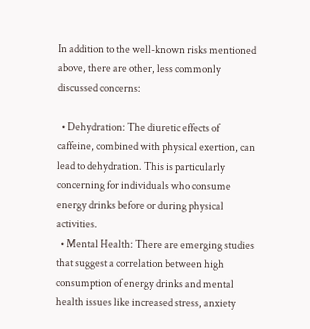In addition to the well-known risks mentioned above, there are other, less commonly discussed concerns:

  • Dehydration: The diuretic effects of caffeine, combined with physical exertion, can lead to dehydration. This is particularly concerning for individuals who consume energy drinks before or during physical activities.
  • Mental Health: There are emerging studies that suggest a correlation between high consumption of energy drinks and mental health issues like increased stress, anxiety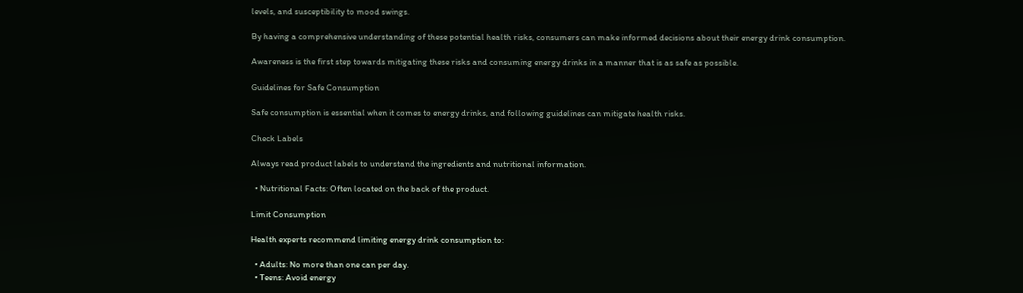levels, and susceptibility to mood swings.

By having a comprehensive understanding of these potential health risks, consumers can make informed decisions about their energy drink consumption.

Awareness is the first step towards mitigating these risks and consuming energy drinks in a manner that is as safe as possible.

Guidelines for Safe Consumption

Safe consumption is essential when it comes to energy drinks, and following guidelines can mitigate health risks.

Check Labels

Always read product labels to understand the ingredients and nutritional information.

  • Nutritional Facts: Often located on the back of the product.

Limit Consumption

Health experts recommend limiting energy drink consumption to:

  • Adults: No more than one can per day.
  • Teens: Avoid energy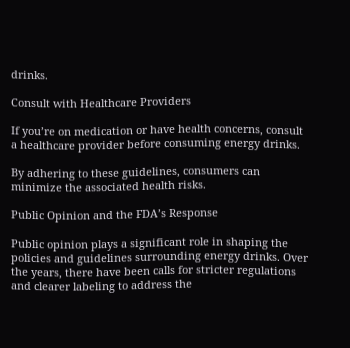drinks.

Consult with Healthcare Providers

If you’re on medication or have health concerns, consult a healthcare provider before consuming energy drinks.

By adhering to these guidelines, consumers can minimize the associated health risks.

Public Opinion and the FDA’s Response

Public opinion plays a significant role in shaping the policies and guidelines surrounding energy drinks. Over the years, there have been calls for stricter regulations and clearer labeling to address the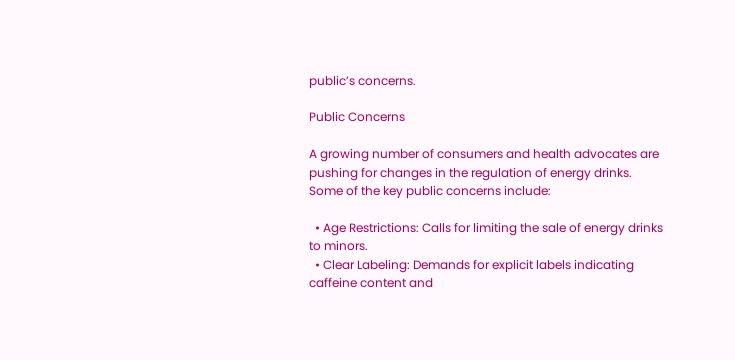public’s concerns.

Public Concerns

A growing number of consumers and health advocates are pushing for changes in the regulation of energy drinks. Some of the key public concerns include:

  • Age Restrictions: Calls for limiting the sale of energy drinks to minors.
  • Clear Labeling: Demands for explicit labels indicating caffeine content and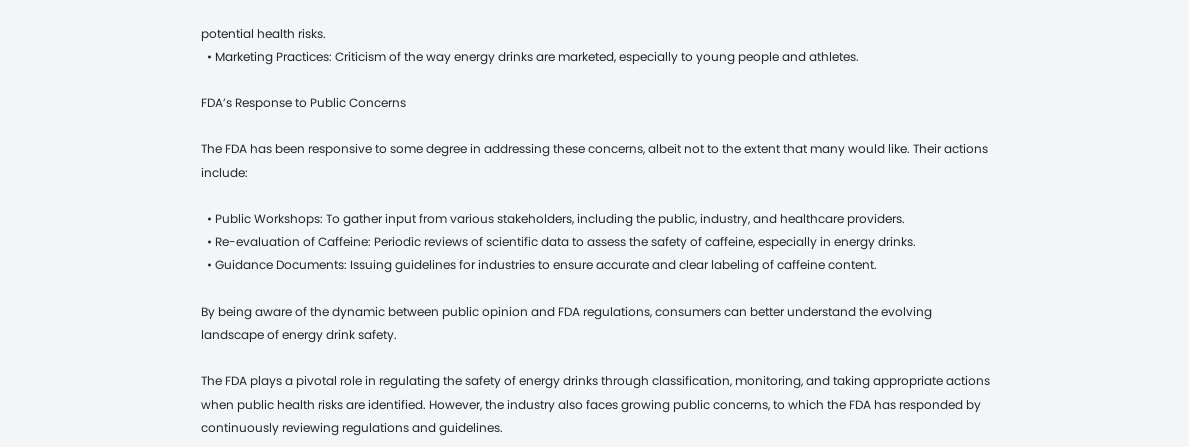potential health risks.
  • Marketing Practices: Criticism of the way energy drinks are marketed, especially to young people and athletes.

FDA’s Response to Public Concerns

The FDA has been responsive to some degree in addressing these concerns, albeit not to the extent that many would like. Their actions include:

  • Public Workshops: To gather input from various stakeholders, including the public, industry, and healthcare providers.
  • Re-evaluation of Caffeine: Periodic reviews of scientific data to assess the safety of caffeine, especially in energy drinks.
  • Guidance Documents: Issuing guidelines for industries to ensure accurate and clear labeling of caffeine content.

By being aware of the dynamic between public opinion and FDA regulations, consumers can better understand the evolving landscape of energy drink safety.

The FDA plays a pivotal role in regulating the safety of energy drinks through classification, monitoring, and taking appropriate actions when public health risks are identified. However, the industry also faces growing public concerns, to which the FDA has responded by continuously reviewing regulations and guidelines.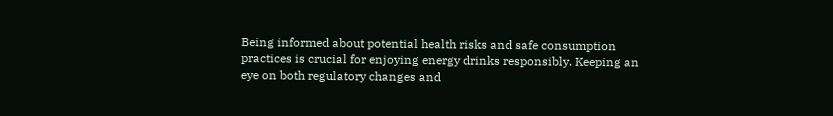Being informed about potential health risks and safe consumption practices is crucial for enjoying energy drinks responsibly. Keeping an eye on both regulatory changes and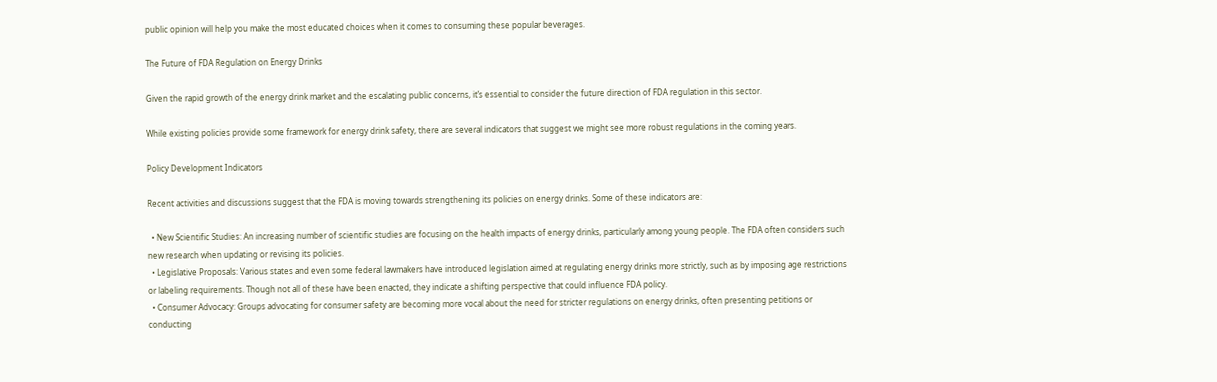public opinion will help you make the most educated choices when it comes to consuming these popular beverages.

The Future of FDA Regulation on Energy Drinks

Given the rapid growth of the energy drink market and the escalating public concerns, it’s essential to consider the future direction of FDA regulation in this sector.

While existing policies provide some framework for energy drink safety, there are several indicators that suggest we might see more robust regulations in the coming years.

Policy Development Indicators

Recent activities and discussions suggest that the FDA is moving towards strengthening its policies on energy drinks. Some of these indicators are:

  • New Scientific Studies: An increasing number of scientific studies are focusing on the health impacts of energy drinks, particularly among young people. The FDA often considers such new research when updating or revising its policies.
  • Legislative Proposals: Various states and even some federal lawmakers have introduced legislation aimed at regulating energy drinks more strictly, such as by imposing age restrictions or labeling requirements. Though not all of these have been enacted, they indicate a shifting perspective that could influence FDA policy.
  • Consumer Advocacy: Groups advocating for consumer safety are becoming more vocal about the need for stricter regulations on energy drinks, often presenting petitions or conducting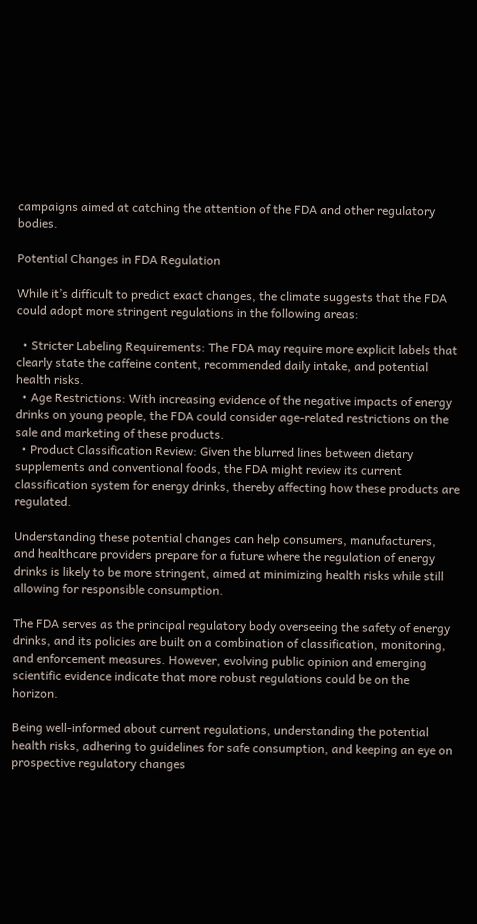campaigns aimed at catching the attention of the FDA and other regulatory bodies.

Potential Changes in FDA Regulation

While it’s difficult to predict exact changes, the climate suggests that the FDA could adopt more stringent regulations in the following areas:

  • Stricter Labeling Requirements: The FDA may require more explicit labels that clearly state the caffeine content, recommended daily intake, and potential health risks.
  • Age Restrictions: With increasing evidence of the negative impacts of energy drinks on young people, the FDA could consider age-related restrictions on the sale and marketing of these products.
  • Product Classification Review: Given the blurred lines between dietary supplements and conventional foods, the FDA might review its current classification system for energy drinks, thereby affecting how these products are regulated.

Understanding these potential changes can help consumers, manufacturers, and healthcare providers prepare for a future where the regulation of energy drinks is likely to be more stringent, aimed at minimizing health risks while still allowing for responsible consumption.

The FDA serves as the principal regulatory body overseeing the safety of energy drinks, and its policies are built on a combination of classification, monitoring, and enforcement measures. However, evolving public opinion and emerging scientific evidence indicate that more robust regulations could be on the horizon.

Being well-informed about current regulations, understanding the potential health risks, adhering to guidelines for safe consumption, and keeping an eye on prospective regulatory changes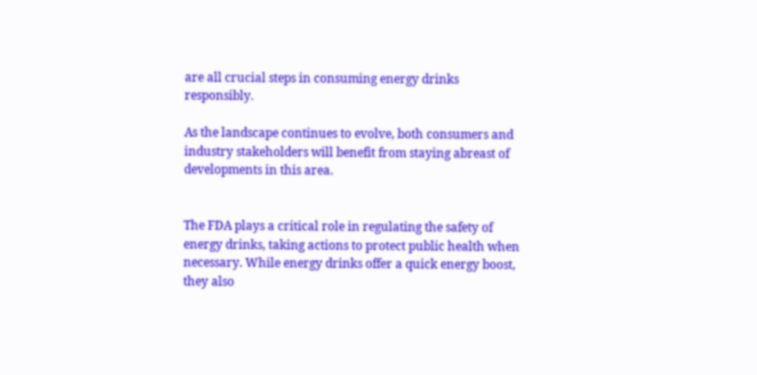are all crucial steps in consuming energy drinks responsibly.

As the landscape continues to evolve, both consumers and industry stakeholders will benefit from staying abreast of developments in this area.


The FDA plays a critical role in regulating the safety of energy drinks, taking actions to protect public health when necessary. While energy drinks offer a quick energy boost, they also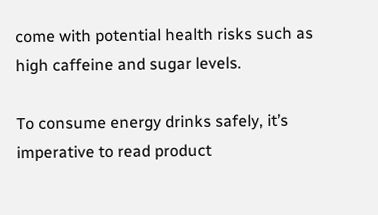come with potential health risks such as high caffeine and sugar levels.

To consume energy drinks safely, it’s imperative to read product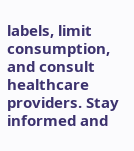labels, limit consumption, and consult healthcare providers. Stay informed and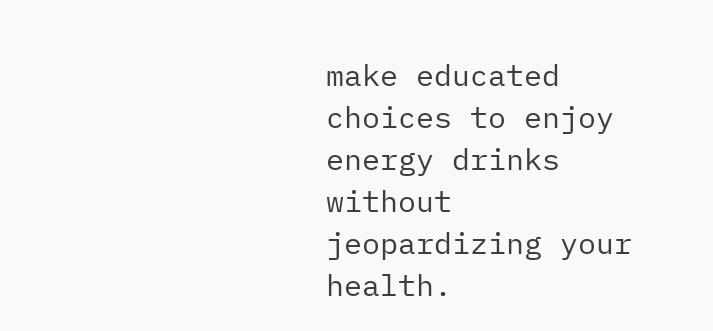make educated choices to enjoy energy drinks without jeopardizing your health.